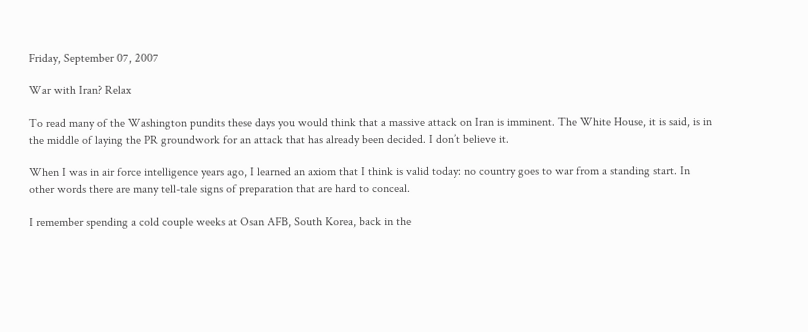Friday, September 07, 2007

War with Iran? Relax

To read many of the Washington pundits these days you would think that a massive attack on Iran is imminent. The White House, it is said, is in the middle of laying the PR groundwork for an attack that has already been decided. I don’t believe it.

When I was in air force intelligence years ago, I learned an axiom that I think is valid today: no country goes to war from a standing start. In other words there are many tell-tale signs of preparation that are hard to conceal.

I remember spending a cold couple weeks at Osan AFB, South Korea, back in the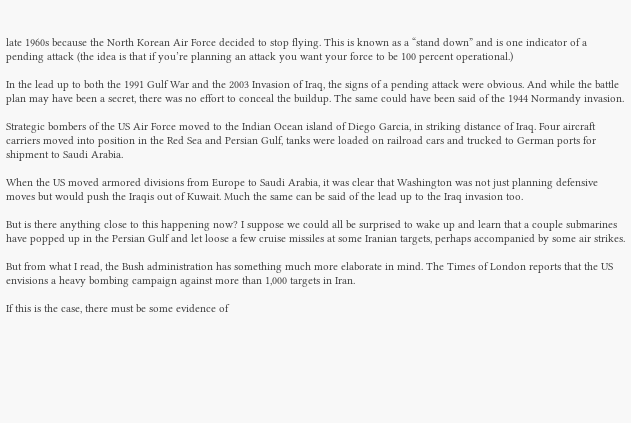late 1960s because the North Korean Air Force decided to stop flying. This is known as a “stand down” and is one indicator of a pending attack (the idea is that if you’re planning an attack you want your force to be 100 percent operational.)

In the lead up to both the 1991 Gulf War and the 2003 Invasion of Iraq, the signs of a pending attack were obvious. And while the battle plan may have been a secret, there was no effort to conceal the buildup. The same could have been said of the 1944 Normandy invasion.

Strategic bombers of the US Air Force moved to the Indian Ocean island of Diego Garcia, in striking distance of Iraq. Four aircraft carriers moved into position in the Red Sea and Persian Gulf, tanks were loaded on railroad cars and trucked to German ports for shipment to Saudi Arabia.

When the US moved armored divisions from Europe to Saudi Arabia, it was clear that Washington was not just planning defensive moves but would push the Iraqis out of Kuwait. Much the same can be said of the lead up to the Iraq invasion too.

But is there anything close to this happening now? I suppose we could all be surprised to wake up and learn that a couple submarines have popped up in the Persian Gulf and let loose a few cruise missiles at some Iranian targets, perhaps accompanied by some air strikes.

But from what I read, the Bush administration has something much more elaborate in mind. The Times of London reports that the US envisions a heavy bombing campaign against more than 1,000 targets in Iran.

If this is the case, there must be some evidence of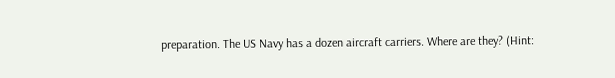preparation. The US Navy has a dozen aircraft carriers. Where are they? (Hint: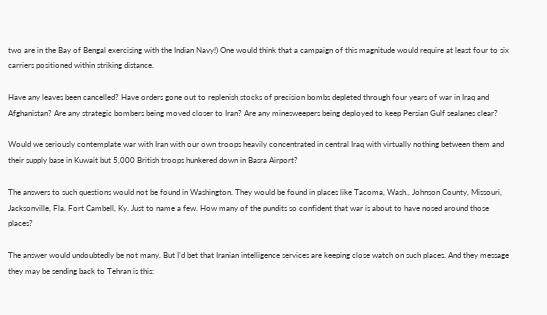two are in the Bay of Bengal exercising with the Indian Navy!) One would think that a campaign of this magnitude would require at least four to six carriers positioned within striking distance.

Have any leaves been cancelled? Have orders gone out to replenish stocks of precision bombs depleted through four years of war in Iraq and Afghanistan? Are any strategic bombers being moved closer to Iran? Are any minesweepers being deployed to keep Persian Gulf sealanes clear?

Would we seriously contemplate war with Iran with our own troops heavily concentrated in central Iraq with virtually nothing between them and their supply base in Kuwait but 5,000 British troops hunkered down in Basra Airport?

The answers to such questions would not be found in Washington. They would be found in places like Tacoma, Wash., Johnson County, Missouri, Jacksonville, Fla. Fort Cambell, Ky. Just to name a few. How many of the pundits so confident that war is about to have nosed around those places?

The answer would undoubtedly be not many. But I’d bet that Iranian intelligence services are keeping close watch on such places. And they message they may be sending back to Tehran is this: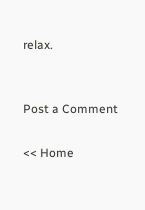relax.


Post a Comment

<< Home